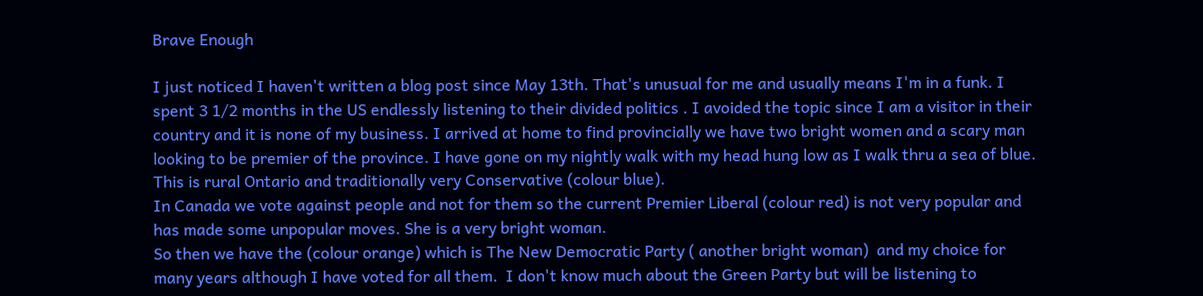Brave Enough

I just noticed I haven't written a blog post since May 13th. That's unusual for me and usually means I'm in a funk. I spent 3 1/2 months in the US endlessly listening to their divided politics . I avoided the topic since I am a visitor in their country and it is none of my business. I arrived at home to find provincially we have two bright women and a scary man looking to be premier of the province. I have gone on my nightly walk with my head hung low as I walk thru a sea of blue. This is rural Ontario and traditionally very Conservative (colour blue).
In Canada we vote against people and not for them so the current Premier Liberal (colour red) is not very popular and has made some unpopular moves. She is a very bright woman.
So then we have the (colour orange) which is The New Democratic Party ( another bright woman)  and my choice for many years although I have voted for all them.  I don't know much about the Green Party but will be listening to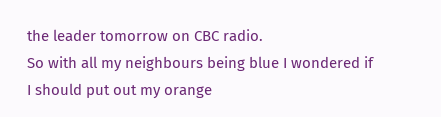the leader tomorrow on CBC radio.
So with all my neighbours being blue I wondered if I should put out my orange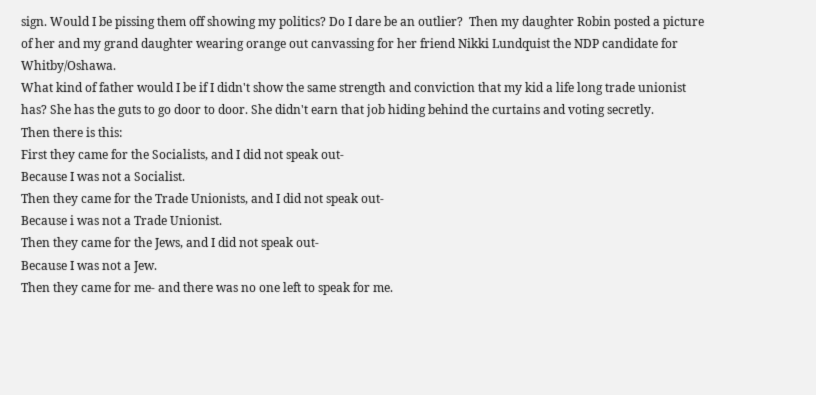sign. Would I be pissing them off showing my politics? Do I dare be an outlier?  Then my daughter Robin posted a picture of her and my grand daughter wearing orange out canvassing for her friend Nikki Lundquist the NDP candidate for Whitby/Oshawa.
What kind of father would I be if I didn't show the same strength and conviction that my kid a life long trade unionist has? She has the guts to go door to door. She didn't earn that job hiding behind the curtains and voting secretly.
Then there is this:
First they came for the Socialists, and I did not speak out-
Because I was not a Socialist.
Then they came for the Trade Unionists, and I did not speak out-
Because i was not a Trade Unionist.
Then they came for the Jews, and I did not speak out-
Because I was not a Jew.
Then they came for me- and there was no one left to speak for me.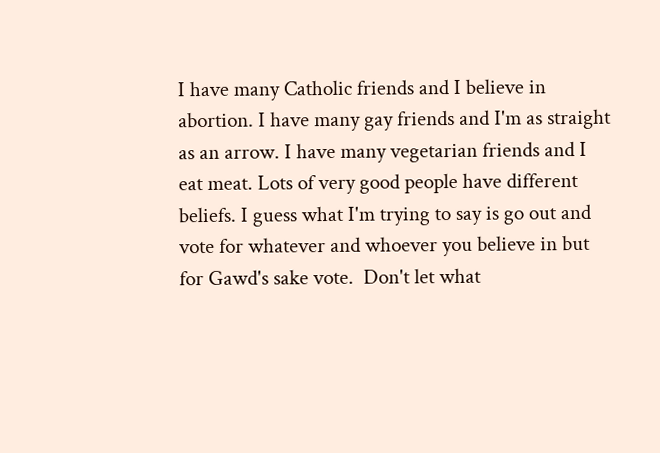I have many Catholic friends and I believe in abortion. I have many gay friends and I'm as straight as an arrow. I have many vegetarian friends and I eat meat. Lots of very good people have different beliefs. I guess what I'm trying to say is go out and vote for whatever and whoever you believe in but for Gawd's sake vote.  Don't let what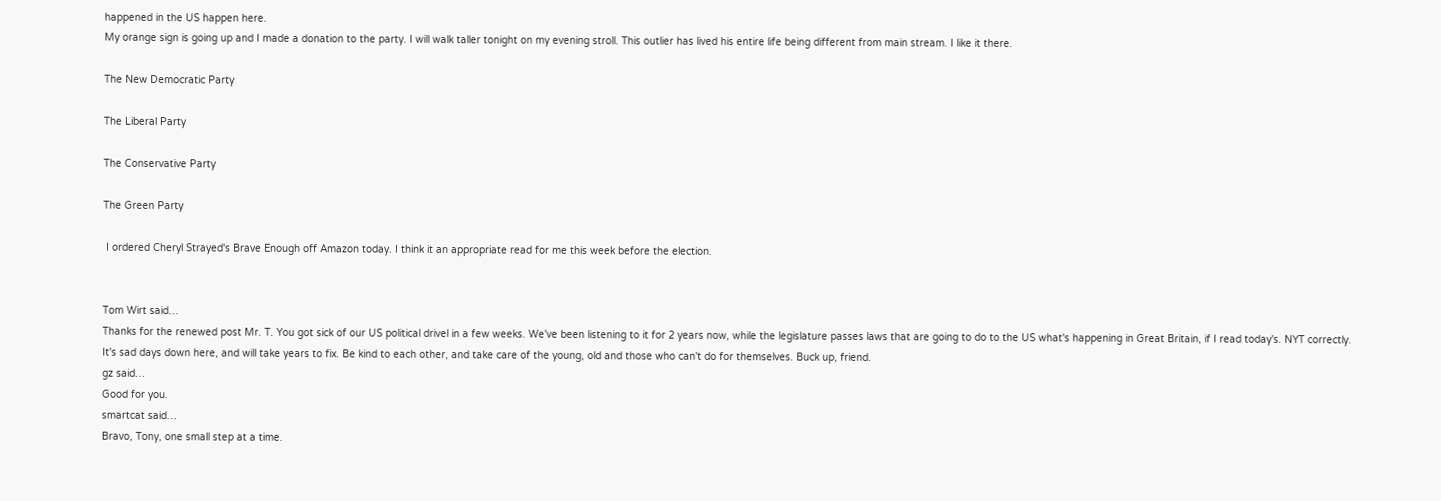happened in the US happen here.
My orange sign is going up and I made a donation to the party. I will walk taller tonight on my evening stroll. This outlier has lived his entire life being different from main stream. I like it there.

The New Democratic Party

The Liberal Party

The Conservative Party

The Green Party

 I ordered Cheryl Strayed's Brave Enough off Amazon today. I think it an appropriate read for me this week before the election.


Tom Wirt said…
Thanks for the renewed post Mr. T. You got sick of our US political drivel in a few weeks. We've been listening to it for 2 years now, while the legislature passes laws that are going to do to the US what's happening in Great Britain, if I read today's. NYT correctly. It's sad days down here, and will take years to fix. Be kind to each other, and take care of the young, old and those who can't do for themselves. Buck up, friend.
gz said…
Good for you.
smartcat said…
Bravo, Tony, one small step at a time.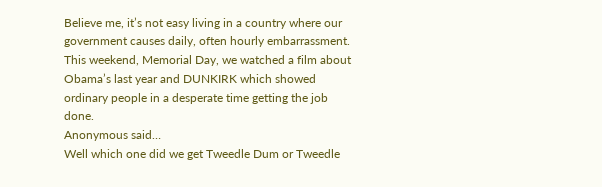Believe me, it’s not easy living in a country where our government causes daily, often hourly embarrassment.
This weekend, Memorial Day, we watched a film about Obama’s last year and DUNKIRK which showed ordinary people in a desperate time getting the job done.
Anonymous said…
Well which one did we get Tweedle Dum or Tweedle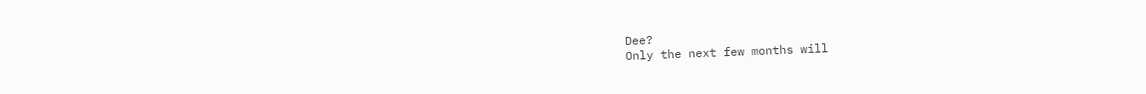Dee?
Only the next few months will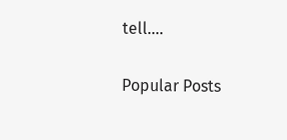tell....

Popular Posts